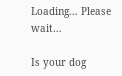Loading... Please wait...

Is your dog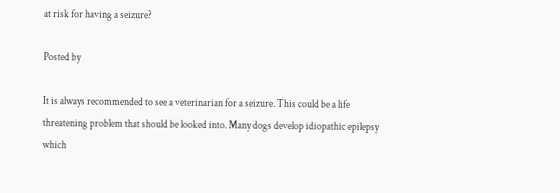at risk for having a seizure?

Posted by

It is always recommended to see a veterinarian for a seizure. This could be a life threatening problem that should be looked into. Many dogs develop idiopathic epilepsy which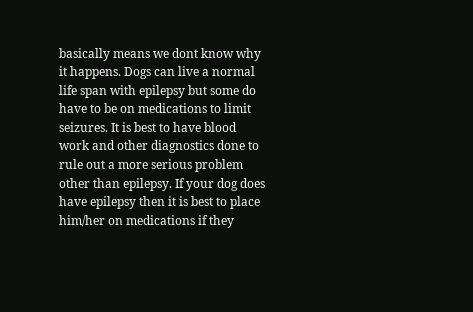basically means we dont know why it happens. Dogs can live a normal life span with epilepsy but some do have to be on medications to limit seizures. It is best to have blood work and other diagnostics done to rule out a more serious problem other than epilepsy. If your dog does have epilepsy then it is best to place him/her on medications if they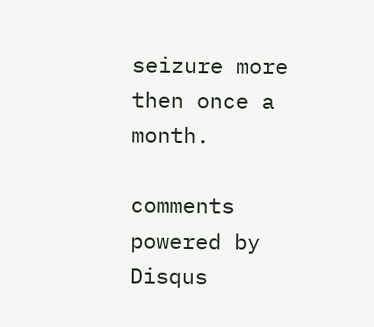seizure more then once a month.

comments powered by Disqus